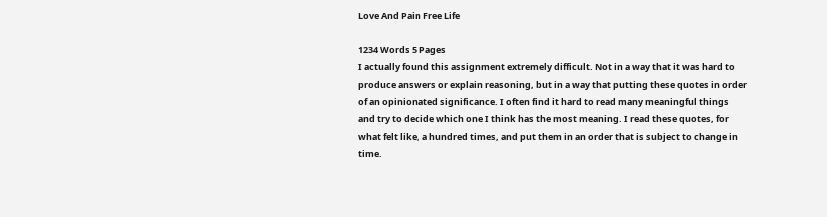Love And Pain Free Life

1234 Words 5 Pages
I actually found this assignment extremely difficult. Not in a way that it was hard to produce answers or explain reasoning, but in a way that putting these quotes in order of an opinionated significance. I often find it hard to read many meaningful things and try to decide which one I think has the most meaning. I read these quotes, for what felt like, a hundred times, and put them in an order that is subject to change in time.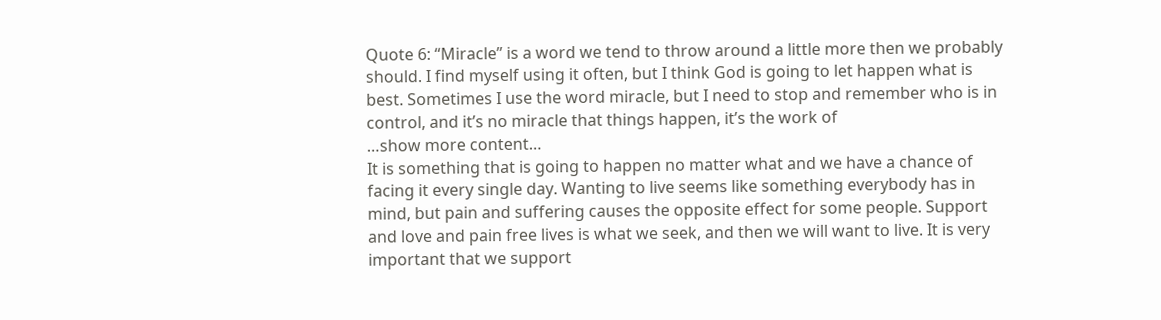Quote 6: “Miracle” is a word we tend to throw around a little more then we probably should. I find myself using it often, but I think God is going to let happen what is best. Sometimes I use the word miracle, but I need to stop and remember who is in control, and it’s no miracle that things happen, it’s the work of
…show more content…
It is something that is going to happen no matter what and we have a chance of facing it every single day. Wanting to live seems like something everybody has in mind, but pain and suffering causes the opposite effect for some people. Support and love and pain free lives is what we seek, and then we will want to live. It is very important that we support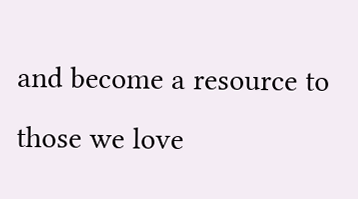and become a resource to those we love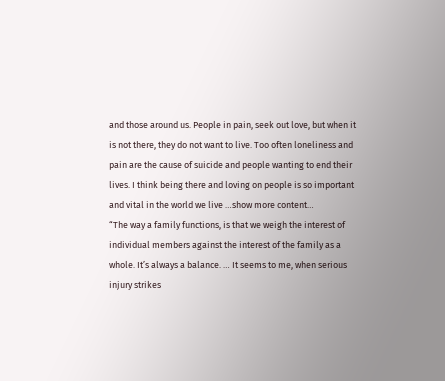and those around us. People in pain, seek out love, but when it is not there, they do not want to live. Too often loneliness and pain are the cause of suicide and people wanting to end their lives. I think being there and loving on people is so important and vital in the world we live …show more content…
“The way a family functions, is that we weigh the interest of individual members against the interest of the family as a whole. It’s always a balance. … It seems to me, when serious injury strikes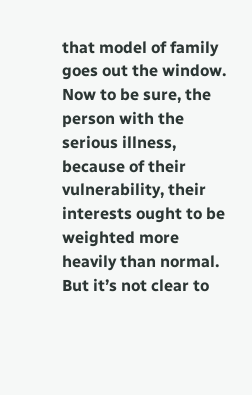that model of family goes out the window. Now to be sure, the person with the serious illness, because of their vulnerability, their interests ought to be weighted more heavily than normal. But it’s not clear to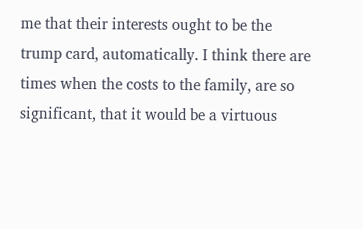me that their interests ought to be the trump card, automatically. I think there are times when the costs to the family, are so significant, that it would be a virtuous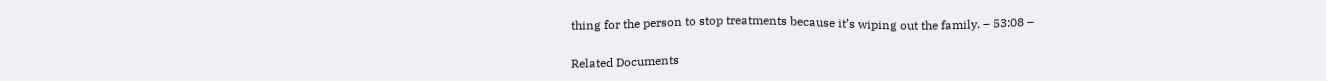thing for the person to stop treatments because it’s wiping out the family. – 53:08 –

Related Documents